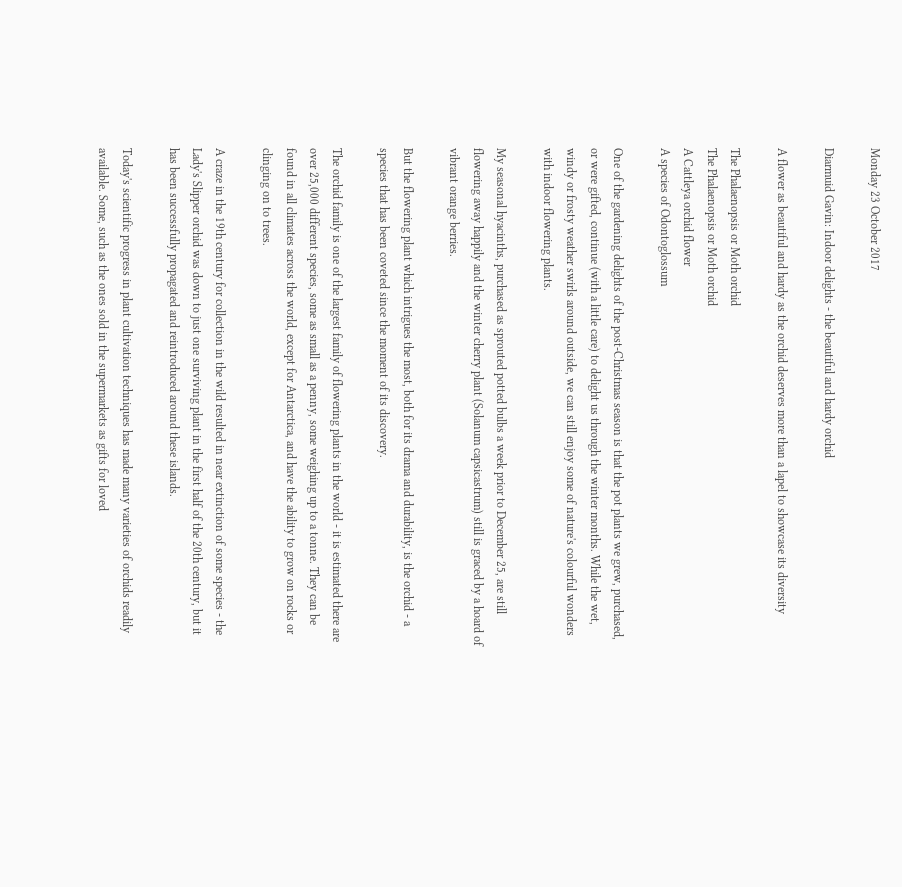Monday 23 October 2017

Diarmuid Gavin: Indoor delights - the beautiful and hardy orchid

A flower as beautiful and hardy as the orchid deserves more than a lapel to showcase its diversity

The Phalaenopsis or Moth orchid
The Phalaenopsis or Moth orchid
A Cattleya orchid flower
A species of Odontoglossum

One of the gardening delights of the post-Christmas season is that the pot plants we grew, purchased, or were gifted, continue (with a little care) to delight us through the winter months. While the wet, windy or frosty weather swirls around outside, we can still enjoy some of nature's colourful wonders with indoor flowering plants.

My seasonal hyacinths, purchased as sprouted potted bulbs a week prior to December 25, are still flowering away happily and the winter cherry plant (Solanum capsicastrum) still is graced by a hoard of vibrant orange berries.

But the flowering plant which intrigues the most, both for its drama and durability, is the orchid - a species that has been coveted since the moment of its discovery.

The orchid family is one of the largest family of flowering plants in the world - it is estimated there are over 25,000 different species, some as small as a penny, some weighing up to a tonne. They can be found in all climates across the world, except for Antarctica, and have the ability to grow on rocks or clinging on to trees.

A craze in the 19th century for collection in the wild resulted in near extinction of some species - the Lady's Slipper orchid was down to just one surviving plant in the first half of the 20th century, but it has been successfully propagated and reintroduced around these islands.

Today's scientific progress in plant cultivation techniques has made many varieties of orchids readily available. Some, such as the ones sold in the supermarkets as gifts for loved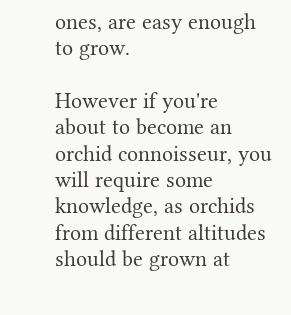ones, are easy enough to grow.

However if you're about to become an orchid connoisseur, you will require some knowledge, as orchids from different altitudes should be grown at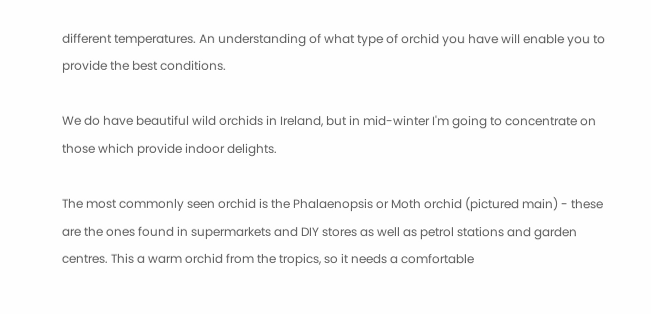different temperatures. An understanding of what type of orchid you have will enable you to provide the best conditions.

We do have beautiful wild orchids in Ireland, but in mid-winter I'm going to concentrate on those which provide indoor delights.

The most commonly seen orchid is the Phalaenopsis or Moth orchid (pictured main) - these are the ones found in supermarkets and DIY stores as well as petrol stations and garden centres. This a warm orchid from the tropics, so it needs a comfortable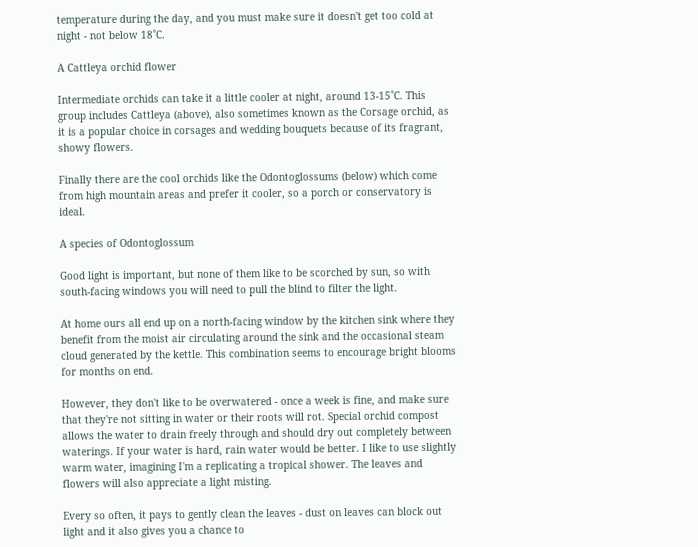temperature during the day, and you must make sure it doesn't get too cold at night - not below 18˚C.

A Cattleya orchid flower

Intermediate orchids can take it a little cooler at night, around 13-15˚C. This group includes Cattleya (above), also sometimes known as the Corsage orchid, as it is a popular choice in corsages and wedding bouquets because of its fragrant, showy flowers.

Finally there are the cool orchids like the Odontoglossums (below) which come from high mountain areas and prefer it cooler, so a porch or conservatory is ideal.

A species of Odontoglossum

Good light is important, but none of them like to be scorched by sun, so with south-facing windows you will need to pull the blind to filter the light.

At home ours all end up on a north-facing window by the kitchen sink where they benefit from the moist air circulating around the sink and the occasional steam cloud generated by the kettle. This combination seems to encourage bright blooms for months on end.

However, they don't like to be overwatered - once a week is fine, and make sure that they're not sitting in water or their roots will rot. Special orchid compost allows the water to drain freely through and should dry out completely between waterings. If your water is hard, rain water would be better. I like to use slightly warm water, imagining I'm a replicating a tropical shower. The leaves and flowers will also appreciate a light misting.

Every so often, it pays to gently clean the leaves - dust on leaves can block out light and it also gives you a chance to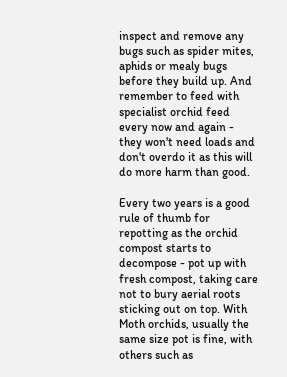inspect and remove any bugs such as spider mites, aphids or mealy bugs before they build up. And remember to feed with specialist orchid feed every now and again - they won't need loads and don't overdo it as this will do more harm than good.

Every two years is a good rule of thumb for repotting as the orchid compost starts to decompose - pot up with fresh compost, taking care not to bury aerial roots sticking out on top. With Moth orchids, usually the same size pot is fine, with others such as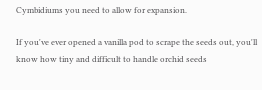Cymbidiums you need to allow for expansion.

If you've ever opened a vanilla pod to scrape the seeds out, you'll know how tiny and difficult to handle orchid seeds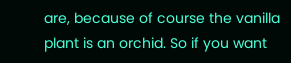are, because of course the vanilla plant is an orchid. So if you want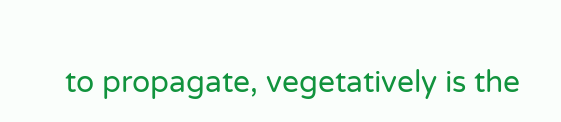to propagate, vegetatively is the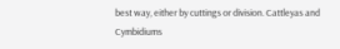best way, either by cuttings or division. Cattleyas and Cymbidiums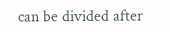can be divided after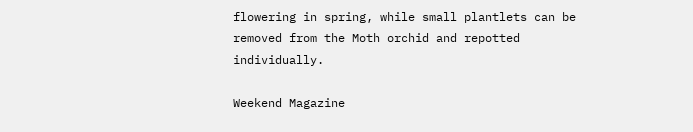flowering in spring, while small plantlets can be removed from the Moth orchid and repotted individually.

Weekend Magazine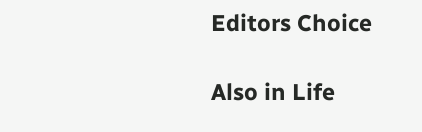Editors Choice

Also in Life